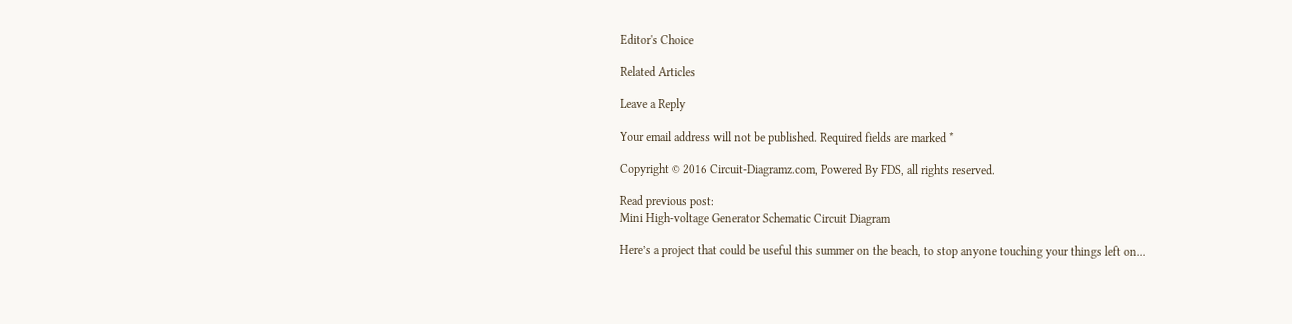Editor's Choice

Related Articles

Leave a Reply

Your email address will not be published. Required fields are marked *

Copyright © 2016 Circuit-Diagramz.com, Powered By FDS, all rights reserved.

Read previous post:
Mini High-voltage Generator Schematic Circuit Diagram

Here’s a project that could be useful this summer on the beach, to stop anyone touching your things left on...